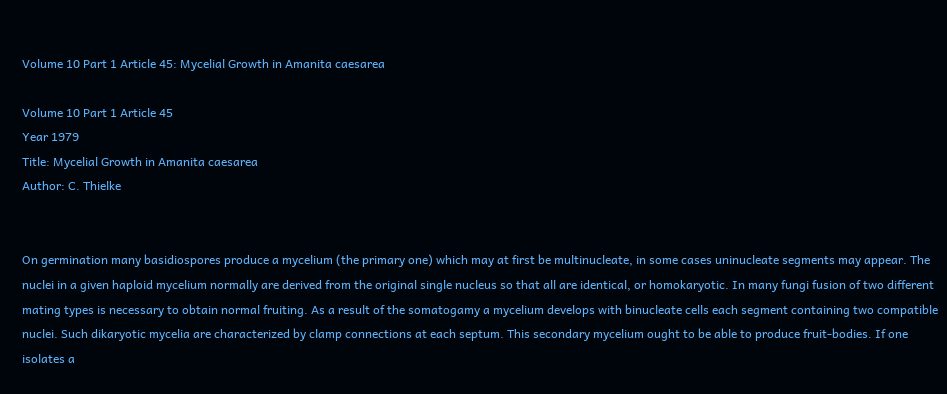Volume 10 Part 1 Article 45: Mycelial Growth in Amanita caesarea

Volume 10 Part 1 Article 45
Year 1979
Title: Mycelial Growth in Amanita caesarea
Author: C. Thielke


On germination many basidiospores produce a mycelium (the primary one) which may at first be multinucleate, in some cases uninucleate segments may appear. The nuclei in a given haploid mycelium normally are derived from the original single nucleus so that all are identical, or homokaryotic. In many fungi fusion of two different mating types is necessary to obtain normal fruiting. As a result of the somatogamy a mycelium develops with binucleate cells each segment containing two compatible nuclei. Such dikaryotic mycelia are characterized by clamp connections at each septum. This secondary mycelium ought to be able to produce fruit-bodies. If one isolates a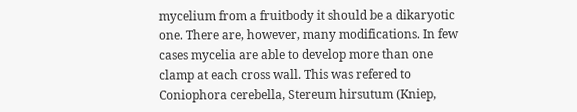mycelium from a fruitbody it should be a dikaryotic one. There are, however, many modifications. In few cases mycelia are able to develop more than one clamp at each cross wall. This was refered to Coniophora cerebella, Stereum hirsutum (Kniep,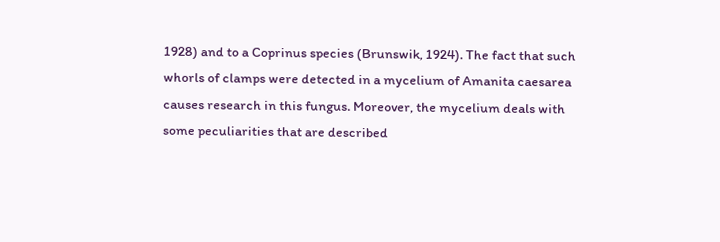1928) and to a Coprinus species (Brunswik, 1924). The fact that such whorls of clamps were detected in a mycelium of Amanita caesarea causes research in this fungus. Moreover, the mycelium deals with some peculiarities that are described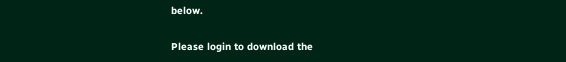below.

Please login to download the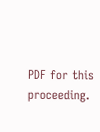PDF for this proceeding.